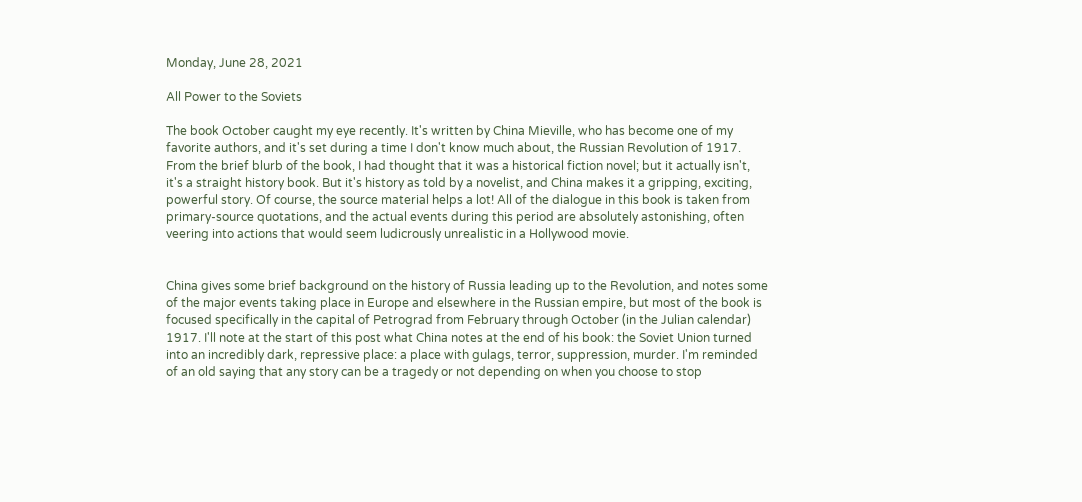Monday, June 28, 2021

All Power to the Soviets

The book October caught my eye recently. It's written by China Mieville, who has become one of my favorite authors, and it's set during a time I don't know much about, the Russian Revolution of 1917. From the brief blurb of the book, I had thought that it was a historical fiction novel; but it actually isn't, it's a straight history book. But it's history as told by a novelist, and China makes it a gripping, exciting, powerful story. Of course, the source material helps a lot! All of the dialogue in this book is taken from primary-source quotations, and the actual events during this period are absolutely astonishing, often veering into actions that would seem ludicrously unrealistic in a Hollywood movie.


China gives some brief background on the history of Russia leading up to the Revolution, and notes some of the major events taking place in Europe and elsewhere in the Russian empire, but most of the book is focused specifically in the capital of Petrograd from February through October (in the Julian calendar) 1917. I'll note at the start of this post what China notes at the end of his book: the Soviet Union turned into an incredibly dark, repressive place: a place with gulags, terror, suppression, murder. I'm reminded of an old saying that any story can be a tragedy or not depending on when you choose to stop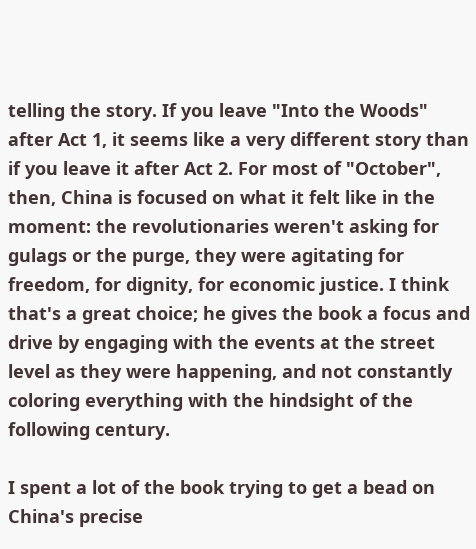telling the story. If you leave "Into the Woods" after Act 1, it seems like a very different story than if you leave it after Act 2. For most of "October", then, China is focused on what it felt like in the moment: the revolutionaries weren't asking for gulags or the purge, they were agitating for freedom, for dignity, for economic justice. I think that's a great choice; he gives the book a focus and drive by engaging with the events at the street level as they were happening, and not constantly coloring everything with the hindsight of the following century.

I spent a lot of the book trying to get a bead on China's precise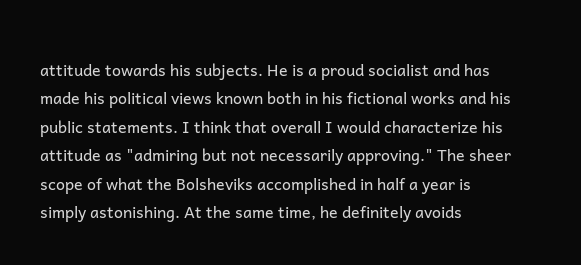attitude towards his subjects. He is a proud socialist and has made his political views known both in his fictional works and his public statements. I think that overall I would characterize his attitude as "admiring but not necessarily approving." The sheer scope of what the Bolsheviks accomplished in half a year is simply astonishing. At the same time, he definitely avoids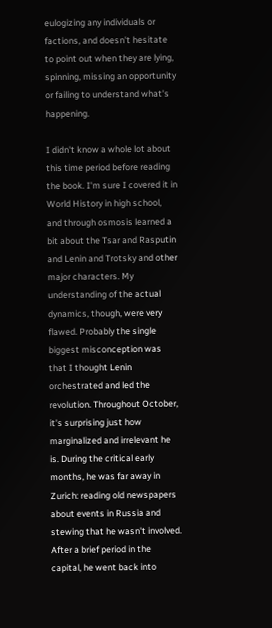eulogizing any individuals or factions, and doesn't hesitate to point out when they are lying, spinning, missing an opportunity or failing to understand what's happening.

I didn't know a whole lot about this time period before reading the book. I'm sure I covered it in World History in high school, and through osmosis learned a bit about the Tsar and Rasputin and Lenin and Trotsky and other major characters. My understanding of the actual dynamics, though, were very flawed. Probably the single biggest misconception was that I thought Lenin orchestrated and led the revolution. Throughout October, it's surprising just how marginalized and irrelevant he is. During the critical early months, he was far away in Zurich: reading old newspapers about events in Russia and stewing that he wasn't involved. After a brief period in the capital, he went back into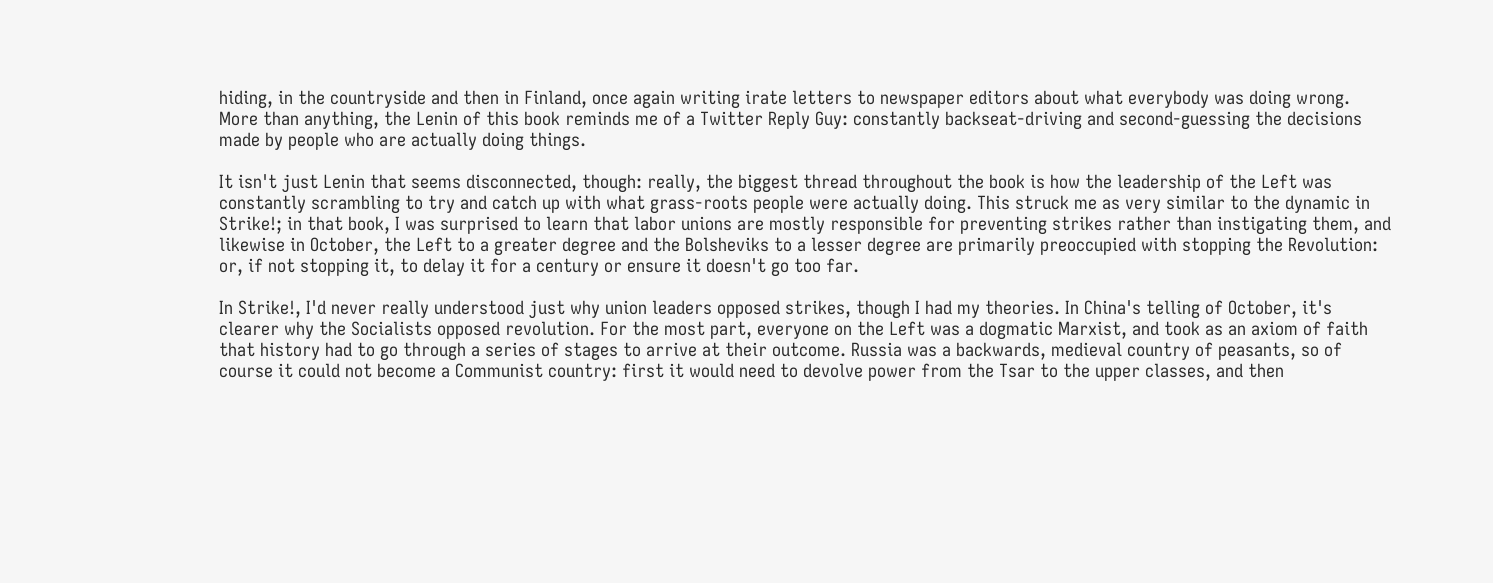hiding, in the countryside and then in Finland, once again writing irate letters to newspaper editors about what everybody was doing wrong. More than anything, the Lenin of this book reminds me of a Twitter Reply Guy: constantly backseat-driving and second-guessing the decisions made by people who are actually doing things.

It isn't just Lenin that seems disconnected, though: really, the biggest thread throughout the book is how the leadership of the Left was constantly scrambling to try and catch up with what grass-roots people were actually doing. This struck me as very similar to the dynamic in Strike!; in that book, I was surprised to learn that labor unions are mostly responsible for preventing strikes rather than instigating them, and likewise in October, the Left to a greater degree and the Bolsheviks to a lesser degree are primarily preoccupied with stopping the Revolution: or, if not stopping it, to delay it for a century or ensure it doesn't go too far.

In Strike!, I'd never really understood just why union leaders opposed strikes, though I had my theories. In China's telling of October, it's clearer why the Socialists opposed revolution. For the most part, everyone on the Left was a dogmatic Marxist, and took as an axiom of faith that history had to go through a series of stages to arrive at their outcome. Russia was a backwards, medieval country of peasants, so of course it could not become a Communist country: first it would need to devolve power from the Tsar to the upper classes, and then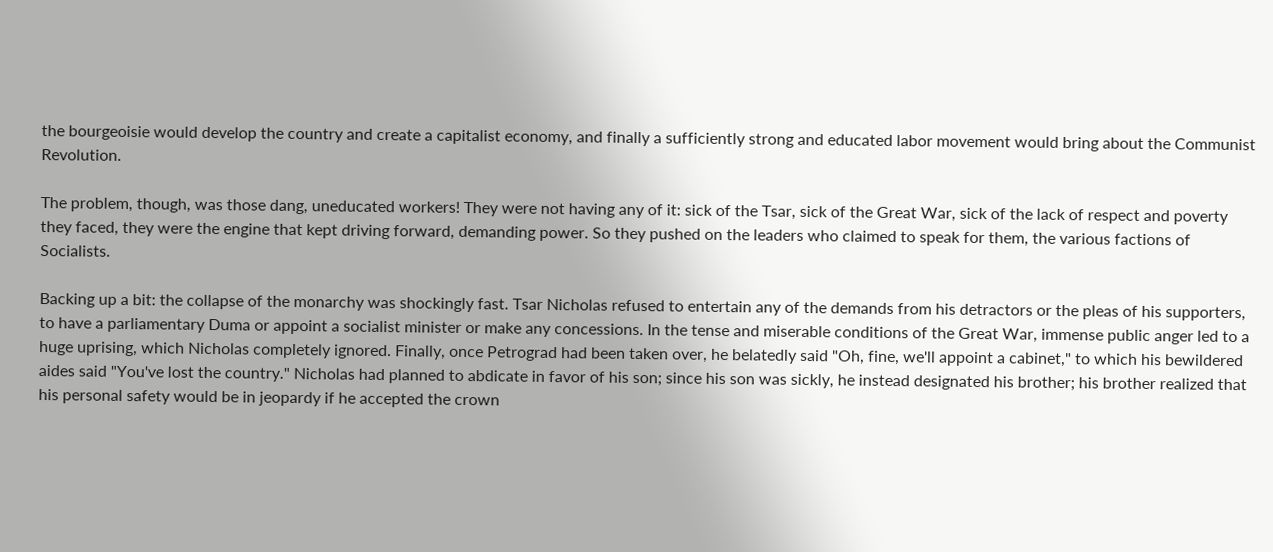the bourgeoisie would develop the country and create a capitalist economy, and finally a sufficiently strong and educated labor movement would bring about the Communist Revolution.

The problem, though, was those dang, uneducated workers! They were not having any of it: sick of the Tsar, sick of the Great War, sick of the lack of respect and poverty they faced, they were the engine that kept driving forward, demanding power. So they pushed on the leaders who claimed to speak for them, the various factions of Socialists.

Backing up a bit: the collapse of the monarchy was shockingly fast. Tsar Nicholas refused to entertain any of the demands from his detractors or the pleas of his supporters, to have a parliamentary Duma or appoint a socialist minister or make any concessions. In the tense and miserable conditions of the Great War, immense public anger led to a huge uprising, which Nicholas completely ignored. Finally, once Petrograd had been taken over, he belatedly said "Oh, fine, we'll appoint a cabinet," to which his bewildered aides said "You've lost the country." Nicholas had planned to abdicate in favor of his son; since his son was sickly, he instead designated his brother; his brother realized that his personal safety would be in jeopardy if he accepted the crown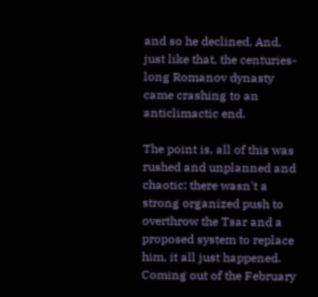and so he declined. And, just like that, the centuries-long Romanov dynasty came crashing to an anticlimactic end.

The point is, all of this was rushed and unplanned and chaotic; there wasn't a strong organized push to overthrow the Tsar and a proposed system to replace him, it all just happened. Coming out of the February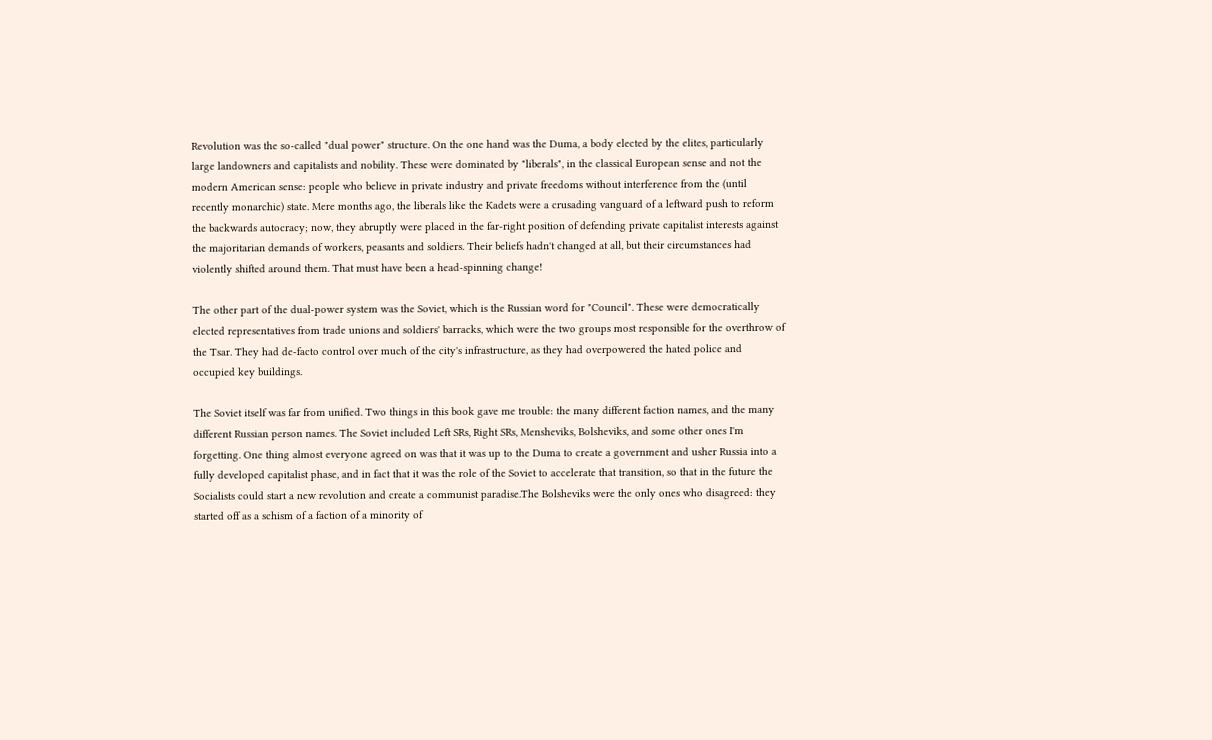Revolution was the so-called "dual power" structure. On the one hand was the Duma, a body elected by the elites, particularly large landowners and capitalists and nobility. These were dominated by "liberals", in the classical European sense and not the modern American sense: people who believe in private industry and private freedoms without interference from the (until recently monarchic) state. Mere months ago, the liberals like the Kadets were a crusading vanguard of a leftward push to reform the backwards autocracy; now, they abruptly were placed in the far-right position of defending private capitalist interests against the majoritarian demands of workers, peasants and soldiers. Their beliefs hadn't changed at all, but their circumstances had violently shifted around them. That must have been a head-spinning change!

The other part of the dual-power system was the Soviet, which is the Russian word for "Council". These were democratically elected representatives from trade unions and soldiers' barracks, which were the two groups most responsible for the overthrow of the Tsar. They had de-facto control over much of the city's infrastructure, as they had overpowered the hated police and occupied key buildings.

The Soviet itself was far from unified. Two things in this book gave me trouble: the many different faction names, and the many different Russian person names. The Soviet included Left SRs, Right SRs, Mensheviks, Bolsheviks, and some other ones I'm forgetting. One thing almost everyone agreed on was that it was up to the Duma to create a government and usher Russia into a fully developed capitalist phase, and in fact that it was the role of the Soviet to accelerate that transition, so that in the future the Socialists could start a new revolution and create a communist paradise.The Bolsheviks were the only ones who disagreed: they started off as a schism of a faction of a minority of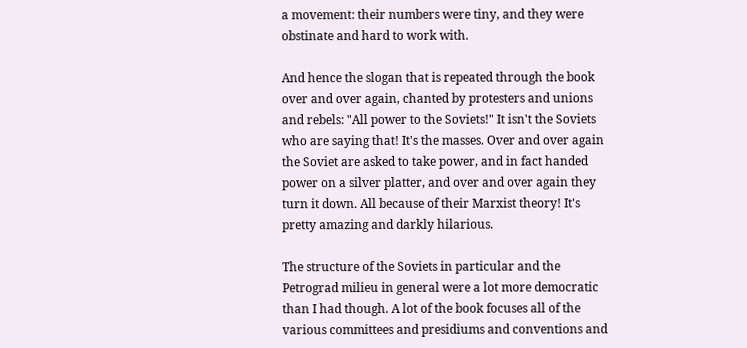a movement: their numbers were tiny, and they were obstinate and hard to work with.

And hence the slogan that is repeated through the book over and over again, chanted by protesters and unions and rebels: "All power to the Soviets!" It isn't the Soviets who are saying that! It's the masses. Over and over again the Soviet are asked to take power, and in fact handed power on a silver platter, and over and over again they turn it down. All because of their Marxist theory! It's pretty amazing and darkly hilarious.

The structure of the Soviets in particular and the Petrograd milieu in general were a lot more democratic than I had though. A lot of the book focuses all of the various committees and presidiums and conventions and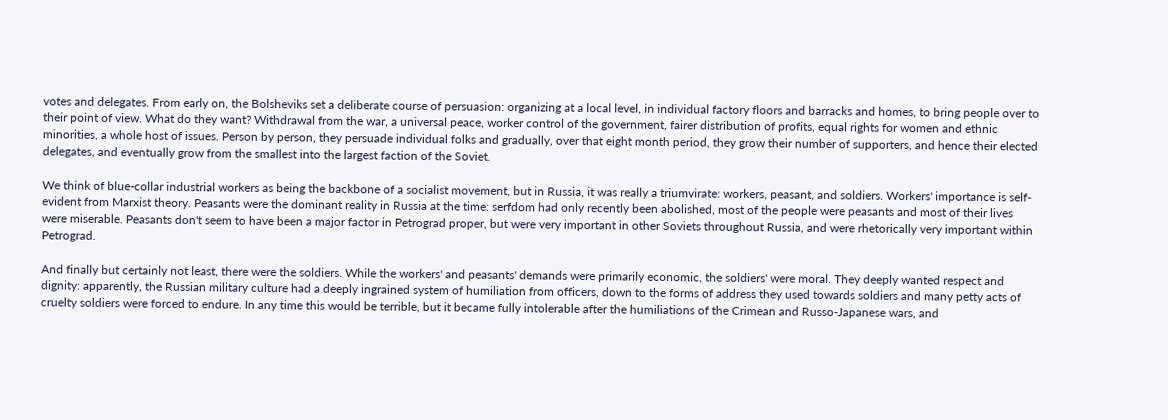votes and delegates. From early on, the Bolsheviks set a deliberate course of persuasion: organizing at a local level, in individual factory floors and barracks and homes, to bring people over to their point of view. What do they want? Withdrawal from the war, a universal peace, worker control of the government, fairer distribution of profits, equal rights for women and ethnic minorities, a whole host of issues. Person by person, they persuade individual folks and gradually, over that eight month period, they grow their number of supporters, and hence their elected delegates, and eventually grow from the smallest into the largest faction of the Soviet.

We think of blue-collar industrial workers as being the backbone of a socialist movement, but in Russia, it was really a triumvirate: workers, peasant, and soldiers. Workers' importance is self-evident from Marxist theory. Peasants were the dominant reality in Russia at the time: serfdom had only recently been abolished, most of the people were peasants and most of their lives were miserable. Peasants don't seem to have been a major factor in Petrograd proper, but were very important in other Soviets throughout Russia, and were rhetorically very important within Petrograd.

And finally but certainly not least, there were the soldiers. While the workers' and peasants' demands were primarily economic, the soldiers' were moral. They deeply wanted respect and dignity: apparently, the Russian military culture had a deeply ingrained system of humiliation from officers, down to the forms of address they used towards soldiers and many petty acts of cruelty soldiers were forced to endure. In any time this would be terrible, but it became fully intolerable after the humiliations of the Crimean and Russo-Japanese wars, and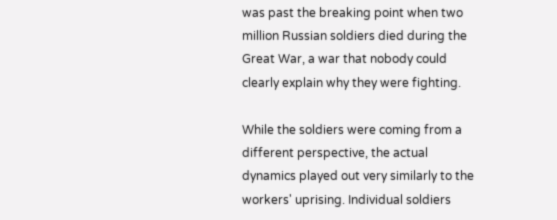was past the breaking point when two million Russian soldiers died during the Great War, a war that nobody could clearly explain why they were fighting.

While the soldiers were coming from a different perspective, the actual dynamics played out very similarly to the workers' uprising. Individual soldiers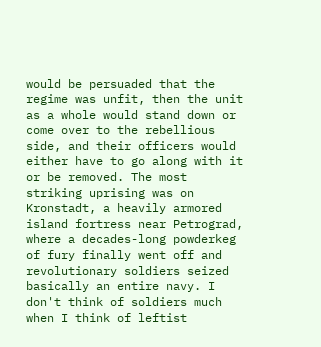would be persuaded that the regime was unfit, then the unit as a whole would stand down or come over to the rebellious side, and their officers would either have to go along with it or be removed. The most striking uprising was on Kronstadt, a heavily armored island fortress near Petrograd, where a decades-long powderkeg of fury finally went off and revolutionary soldiers seized basically an entire navy. I don't think of soldiers much when I think of leftist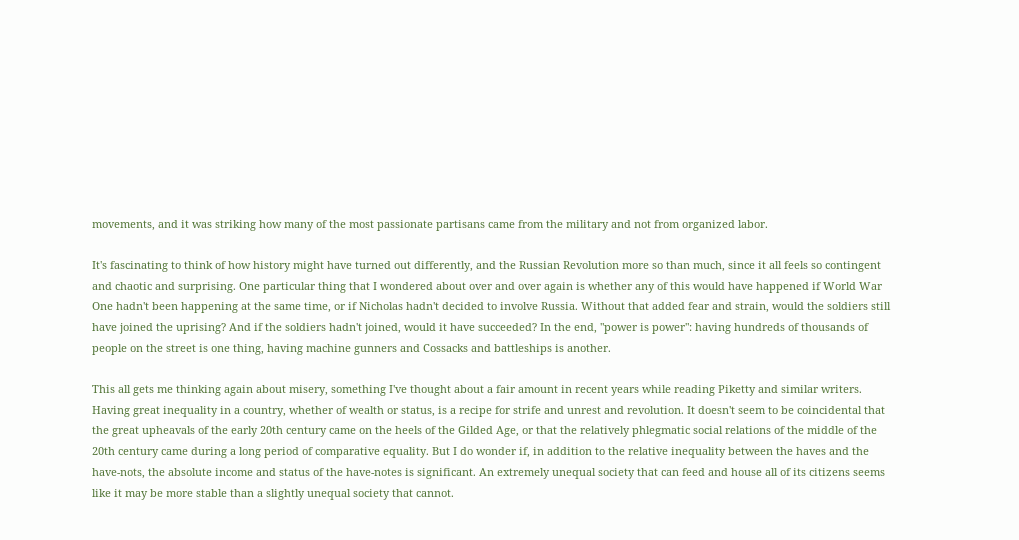movements, and it was striking how many of the most passionate partisans came from the military and not from organized labor.

It's fascinating to think of how history might have turned out differently, and the Russian Revolution more so than much, since it all feels so contingent and chaotic and surprising. One particular thing that I wondered about over and over again is whether any of this would have happened if World War One hadn't been happening at the same time, or if Nicholas hadn't decided to involve Russia. Without that added fear and strain, would the soldiers still have joined the uprising? And if the soldiers hadn't joined, would it have succeeded? In the end, "power is power": having hundreds of thousands of people on the street is one thing, having machine gunners and Cossacks and battleships is another.

This all gets me thinking again about misery, something I've thought about a fair amount in recent years while reading Piketty and similar writers. Having great inequality in a country, whether of wealth or status, is a recipe for strife and unrest and revolution. It doesn't seem to be coincidental that the great upheavals of the early 20th century came on the heels of the Gilded Age, or that the relatively phlegmatic social relations of the middle of the 20th century came during a long period of comparative equality. But I do wonder if, in addition to the relative inequality between the haves and the have-nots, the absolute income and status of the have-notes is significant. An extremely unequal society that can feed and house all of its citizens seems like it may be more stable than a slightly unequal society that cannot.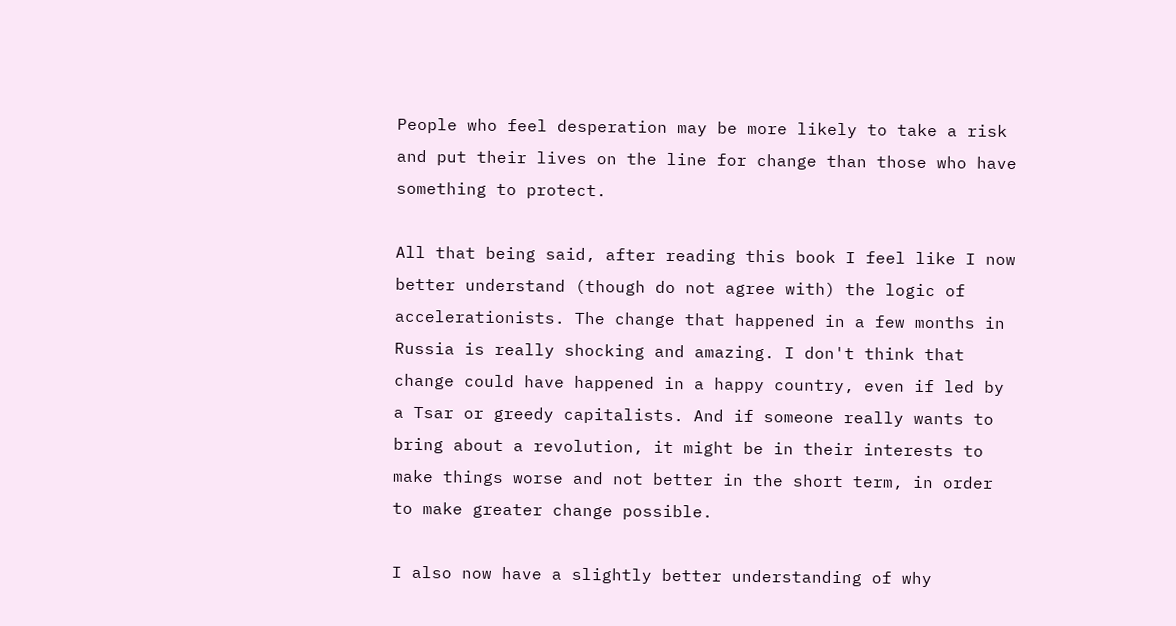People who feel desperation may be more likely to take a risk and put their lives on the line for change than those who have something to protect.

All that being said, after reading this book I feel like I now better understand (though do not agree with) the logic of accelerationists. The change that happened in a few months in Russia is really shocking and amazing. I don't think that change could have happened in a happy country, even if led by a Tsar or greedy capitalists. And if someone really wants to bring about a revolution, it might be in their interests to make things worse and not better in the short term, in order to make greater change possible.

I also now have a slightly better understanding of why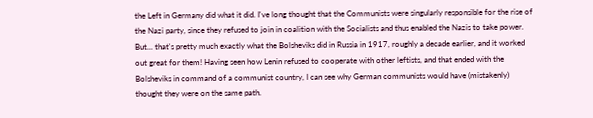the Left in Germany did what it did. I've long thought that the Communists were singularly responsible for the rise of the Nazi party, since they refused to join in coalition with the Socialists and thus enabled the Nazis to take power. But... that's pretty much exactly what the Bolsheviks did in Russia in 1917, roughly a decade earlier, and it worked out great for them! Having seen how Lenin refused to cooperate with other leftists, and that ended with the Bolsheviks in command of a communist country, I can see why German communists would have (mistakenly) thought they were on the same path.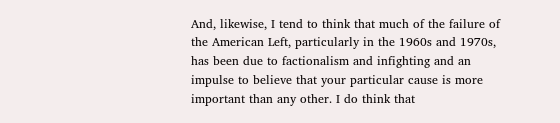And, likewise, I tend to think that much of the failure of the American Left, particularly in the 1960s and 1970s, has been due to factionalism and infighting and an impulse to believe that your particular cause is more important than any other. I do think that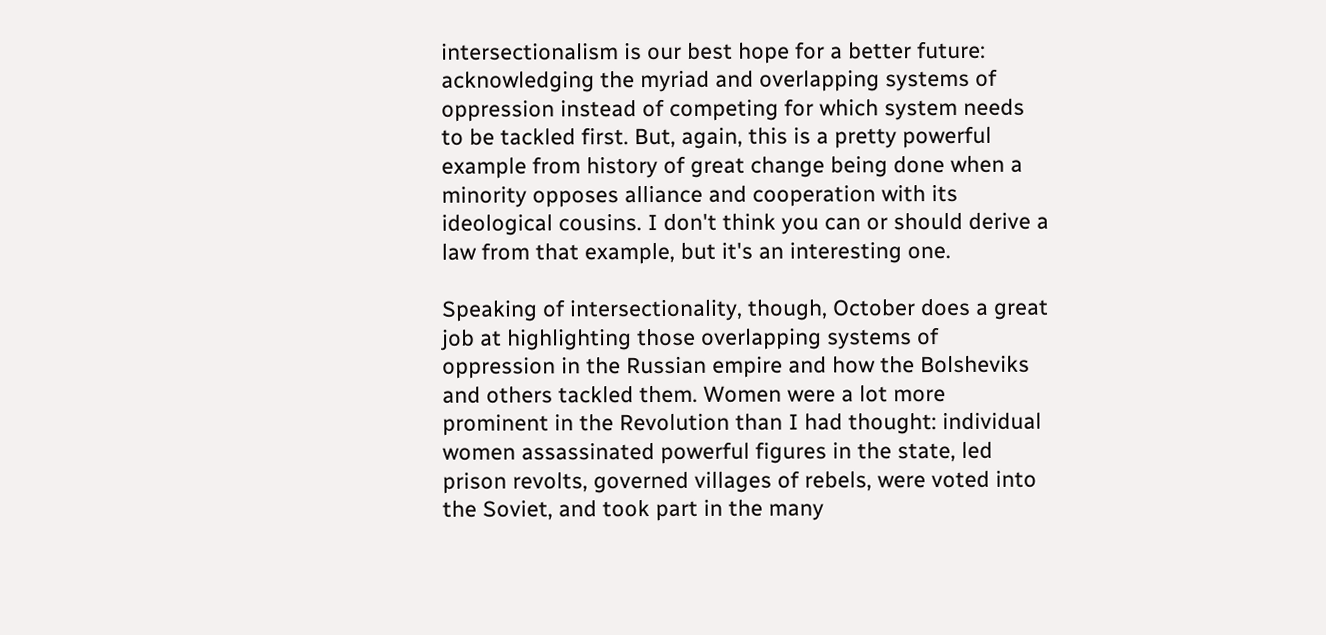intersectionalism is our best hope for a better future: acknowledging the myriad and overlapping systems of oppression instead of competing for which system needs to be tackled first. But, again, this is a pretty powerful example from history of great change being done when a minority opposes alliance and cooperation with its ideological cousins. I don't think you can or should derive a law from that example, but it's an interesting one.

Speaking of intersectionality, though, October does a great job at highlighting those overlapping systems of oppression in the Russian empire and how the Bolsheviks and others tackled them. Women were a lot more prominent in the Revolution than I had thought: individual women assassinated powerful figures in the state, led prison revolts, governed villages of rebels, were voted into the Soviet, and took part in the many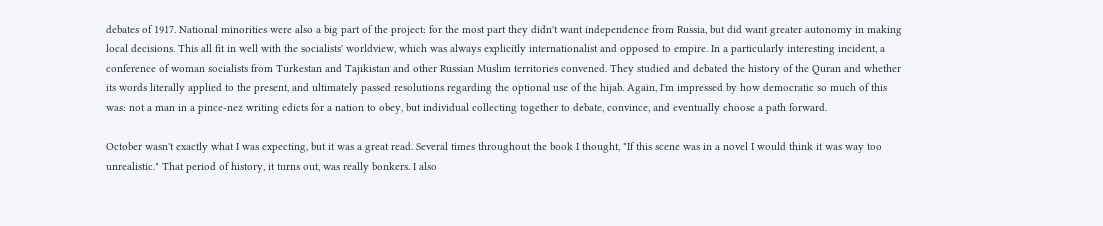debates of 1917. National minorities were also a big part of the project: for the most part they didn't want independence from Russia, but did want greater autonomy in making local decisions. This all fit in well with the socialists' worldview, which was always explicitly internationalist and opposed to empire. In a particularly interesting incident, a conference of woman socialists from Turkestan and Tajikistan and other Russian Muslim territories convened. They studied and debated the history of the Quran and whether its words literally applied to the present, and ultimately passed resolutions regarding the optional use of the hijab. Again, I'm impressed by how democratic so much of this was: not a man in a pince-nez writing edicts for a nation to obey, but individual collecting together to debate, convince, and eventually choose a path forward.

October wasn't exactly what I was expecting, but it was a great read. Several times throughout the book I thought, "If this scene was in a novel I would think it was way too unrealistic." That period of history, it turns out, was really bonkers. I also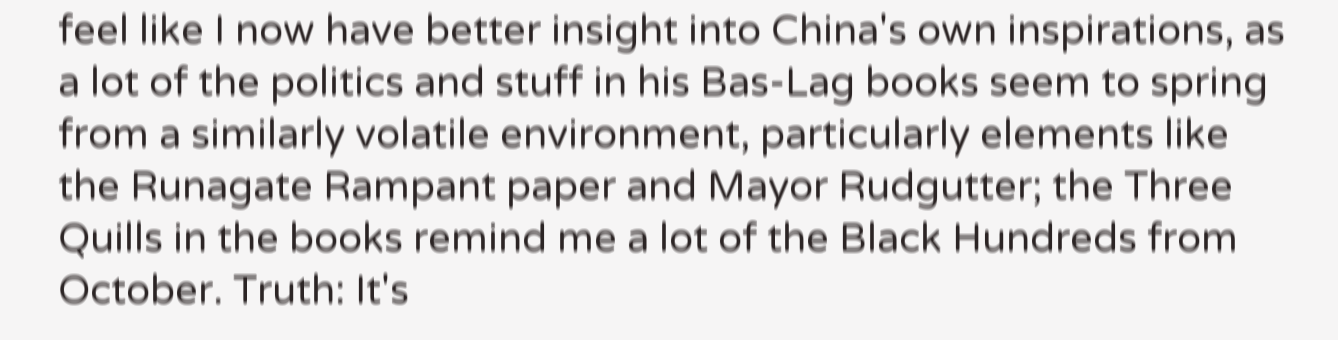feel like I now have better insight into China's own inspirations, as a lot of the politics and stuff in his Bas-Lag books seem to spring from a similarly volatile environment, particularly elements like the Runagate Rampant paper and Mayor Rudgutter; the Three Quills in the books remind me a lot of the Black Hundreds from October. Truth: It's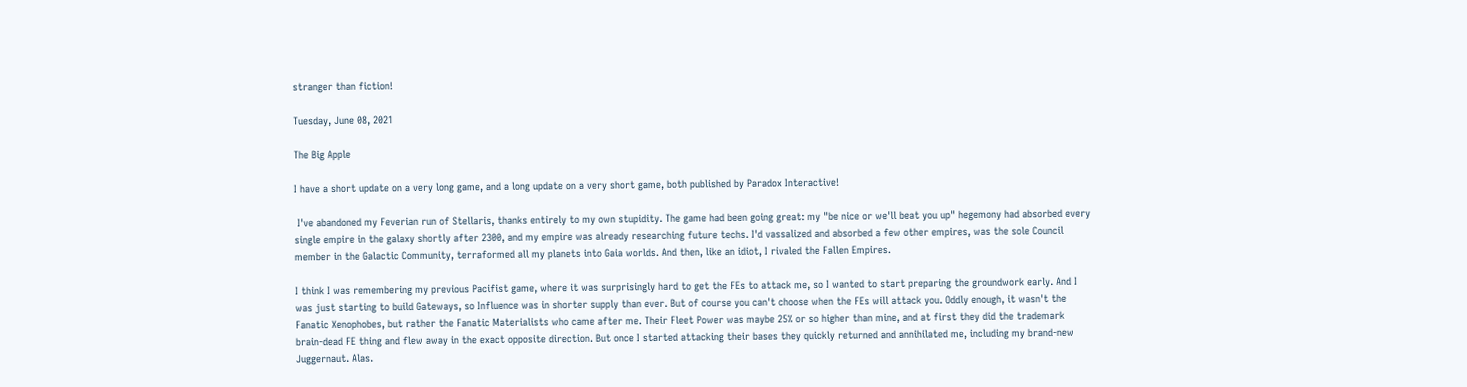stranger than fiction!

Tuesday, June 08, 2021

The Big Apple

I have a short update on a very long game, and a long update on a very short game, both published by Paradox Interactive!

 I've abandoned my Feverian run of Stellaris, thanks entirely to my own stupidity. The game had been going great: my "be nice or we'll beat you up" hegemony had absorbed every single empire in the galaxy shortly after 2300, and my empire was already researching future techs. I'd vassalized and absorbed a few other empires, was the sole Council member in the Galactic Community, terraformed all my planets into Gaia worlds. And then, like an idiot, I rivaled the Fallen Empires.

I think I was remembering my previous Pacifist game, where it was surprisingly hard to get the FEs to attack me, so I wanted to start preparing the groundwork early. And I was just starting to build Gateways, so Influence was in shorter supply than ever. But of course you can't choose when the FEs will attack you. Oddly enough, it wasn't the Fanatic Xenophobes, but rather the Fanatic Materialists who came after me. Their Fleet Power was maybe 25% or so higher than mine, and at first they did the trademark brain-dead FE thing and flew away in the exact opposite direction. But once I started attacking their bases they quickly returned and annihilated me, including my brand-new Juggernaut. Alas.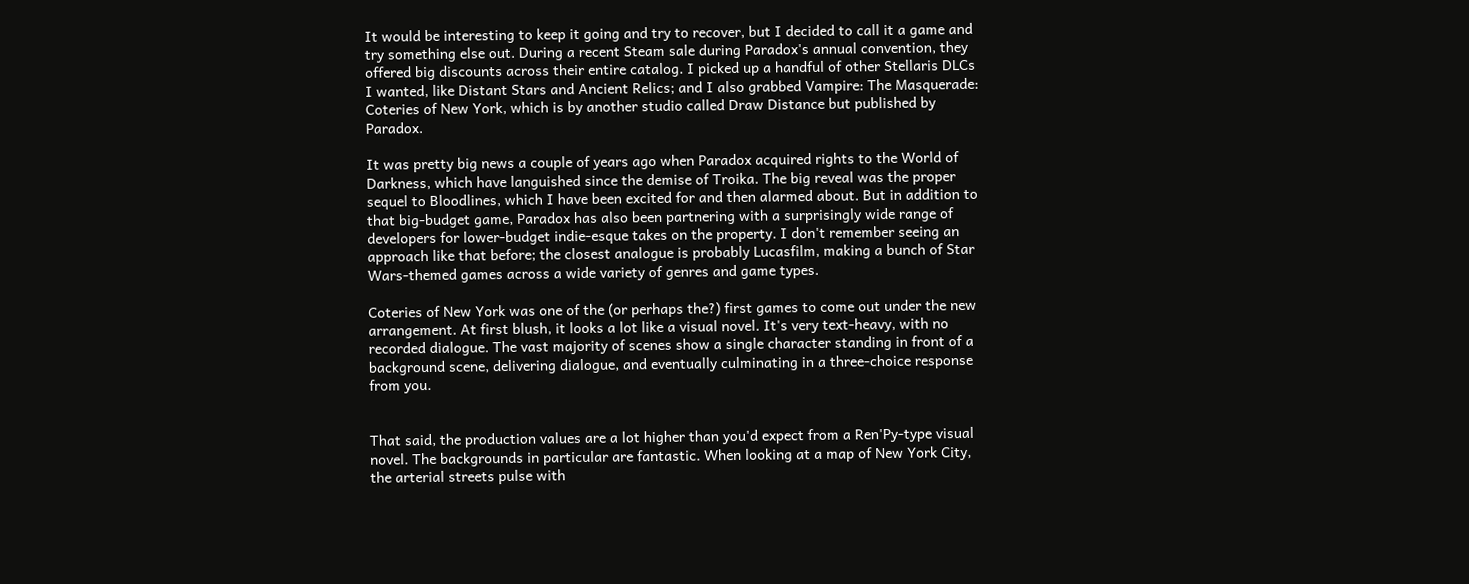It would be interesting to keep it going and try to recover, but I decided to call it a game and try something else out. During a recent Steam sale during Paradox's annual convention, they offered big discounts across their entire catalog. I picked up a handful of other Stellaris DLCs I wanted, like Distant Stars and Ancient Relics; and I also grabbed Vampire: The Masquerade: Coteries of New York, which is by another studio called Draw Distance but published by Paradox.

It was pretty big news a couple of years ago when Paradox acquired rights to the World of Darkness, which have languished since the demise of Troika. The big reveal was the proper sequel to Bloodlines, which I have been excited for and then alarmed about. But in addition to that big-budget game, Paradox has also been partnering with a surprisingly wide range of developers for lower-budget indie-esque takes on the property. I don't remember seeing an approach like that before; the closest analogue is probably Lucasfilm, making a bunch of Star Wars-themed games across a wide variety of genres and game types.

Coteries of New York was one of the (or perhaps the?) first games to come out under the new arrangement. At first blush, it looks a lot like a visual novel. It's very text-heavy, with no recorded dialogue. The vast majority of scenes show a single character standing in front of a background scene, delivering dialogue, and eventually culminating in a three-choice response from you.


That said, the production values are a lot higher than you'd expect from a Ren'Py-type visual novel. The backgrounds in particular are fantastic. When looking at a map of New York City, the arterial streets pulse with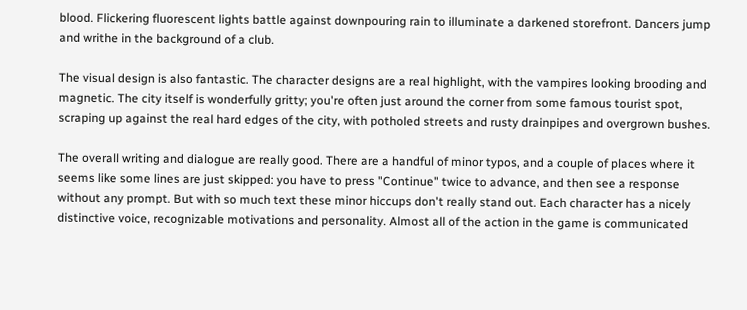blood. Flickering fluorescent lights battle against downpouring rain to illuminate a darkened storefront. Dancers jump and writhe in the background of a club.

The visual design is also fantastic. The character designs are a real highlight, with the vampires looking brooding and magnetic. The city itself is wonderfully gritty; you're often just around the corner from some famous tourist spot, scraping up against the real hard edges of the city, with potholed streets and rusty drainpipes and overgrown bushes.

The overall writing and dialogue are really good. There are a handful of minor typos, and a couple of places where it seems like some lines are just skipped: you have to press "Continue" twice to advance, and then see a response without any prompt. But with so much text these minor hiccups don't really stand out. Each character has a nicely distinctive voice, recognizable motivations and personality. Almost all of the action in the game is communicated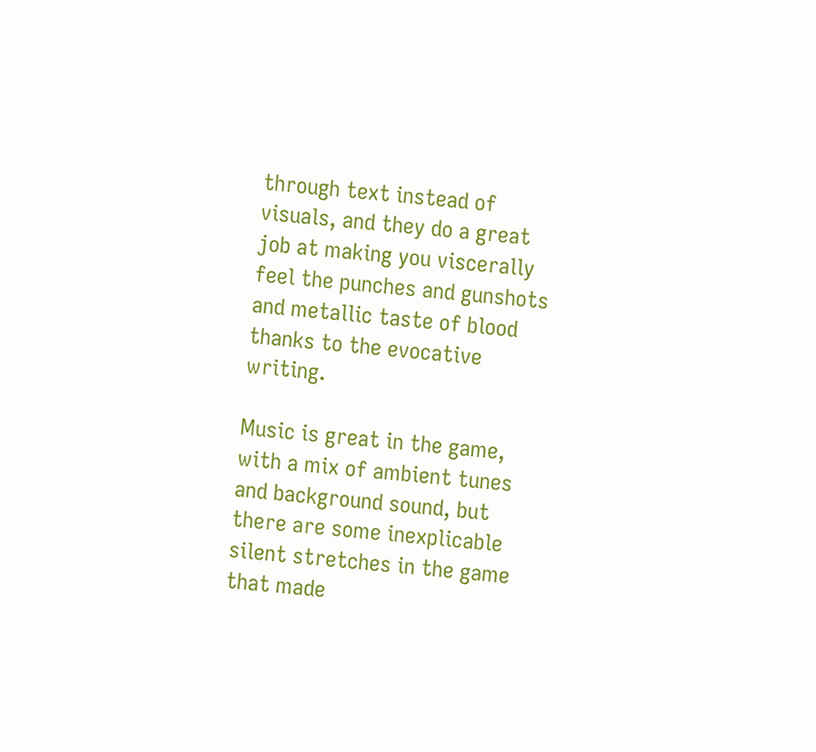through text instead of visuals, and they do a great job at making you viscerally feel the punches and gunshots and metallic taste of blood thanks to the evocative writing.

Music is great in the game, with a mix of ambient tunes and background sound, but there are some inexplicable silent stretches in the game that made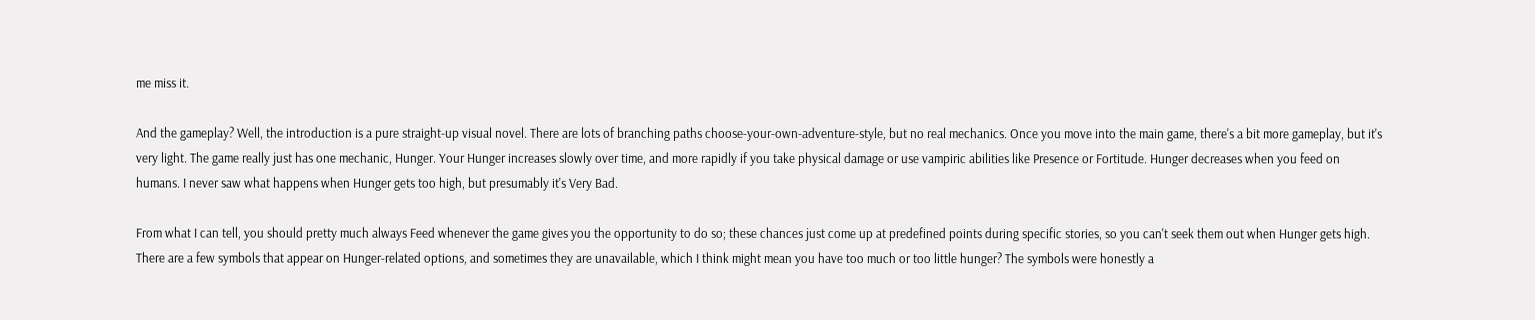me miss it.

And the gameplay? Well, the introduction is a pure straight-up visual novel. There are lots of branching paths choose-your-own-adventure-style, but no real mechanics. Once you move into the main game, there's a bit more gameplay, but it's very light. The game really just has one mechanic, Hunger. Your Hunger increases slowly over time, and more rapidly if you take physical damage or use vampiric abilities like Presence or Fortitude. Hunger decreases when you feed on humans. I never saw what happens when Hunger gets too high, but presumably it's Very Bad.

From what I can tell, you should pretty much always Feed whenever the game gives you the opportunity to do so; these chances just come up at predefined points during specific stories, so you can't seek them out when Hunger gets high. There are a few symbols that appear on Hunger-related options, and sometimes they are unavailable, which I think might mean you have too much or too little hunger? The symbols were honestly a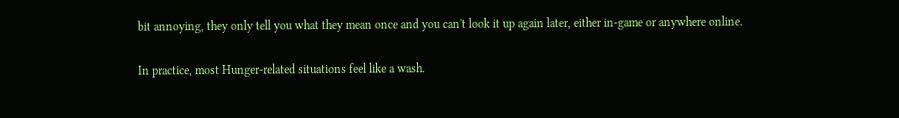bit annoying, they only tell you what they mean once and you can't look it up again later, either in-game or anywhere online.

In practice, most Hunger-related situations feel like a wash.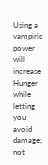Using a vampiric power will increase Hunger while letting you avoid damage; not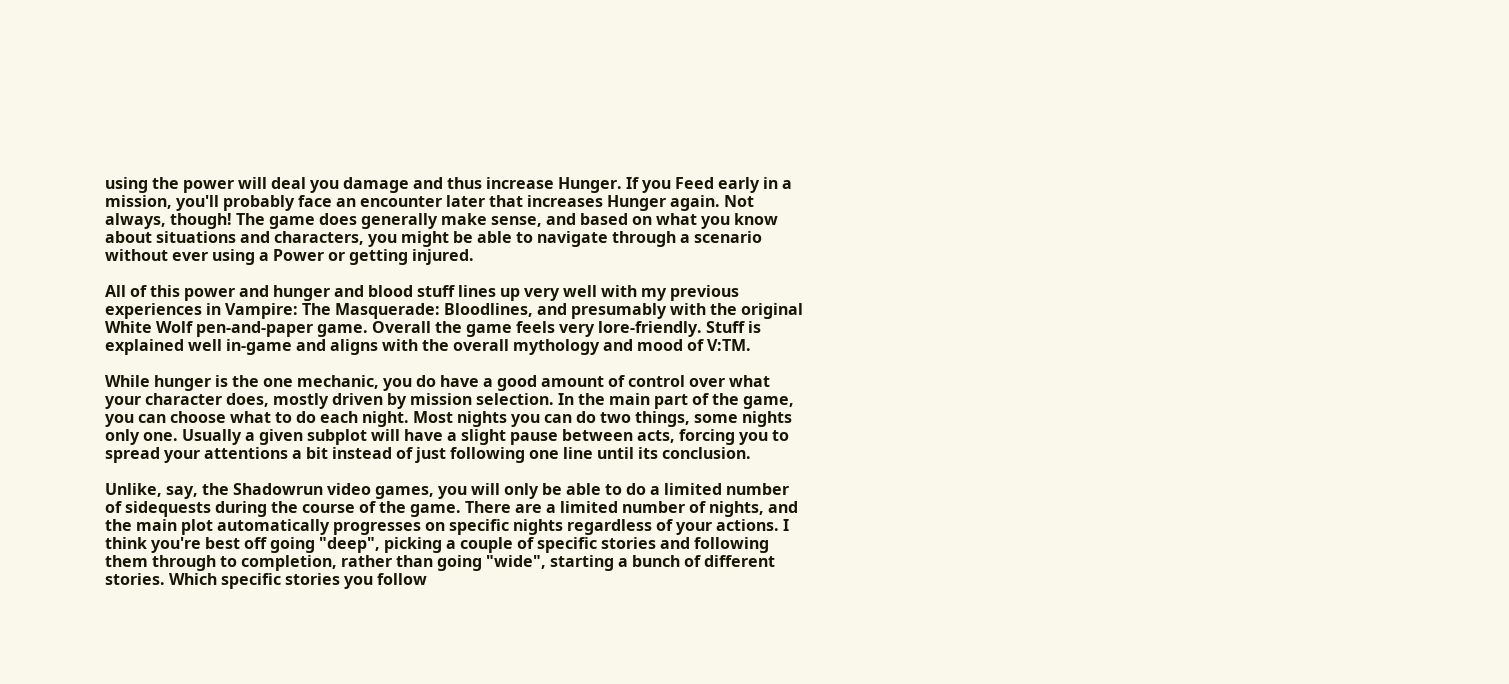using the power will deal you damage and thus increase Hunger. If you Feed early in a mission, you'll probably face an encounter later that increases Hunger again. Not always, though! The game does generally make sense, and based on what you know about situations and characters, you might be able to navigate through a scenario without ever using a Power or getting injured.

All of this power and hunger and blood stuff lines up very well with my previous experiences in Vampire: The Masquerade: Bloodlines, and presumably with the original White Wolf pen-and-paper game. Overall the game feels very lore-friendly. Stuff is explained well in-game and aligns with the overall mythology and mood of V:TM.

While hunger is the one mechanic, you do have a good amount of control over what your character does, mostly driven by mission selection. In the main part of the game, you can choose what to do each night. Most nights you can do two things, some nights only one. Usually a given subplot will have a slight pause between acts, forcing you to spread your attentions a bit instead of just following one line until its conclusion.

Unlike, say, the Shadowrun video games, you will only be able to do a limited number of sidequests during the course of the game. There are a limited number of nights, and the main plot automatically progresses on specific nights regardless of your actions. I think you're best off going "deep", picking a couple of specific stories and following them through to completion, rather than going "wide", starting a bunch of different stories. Which specific stories you follow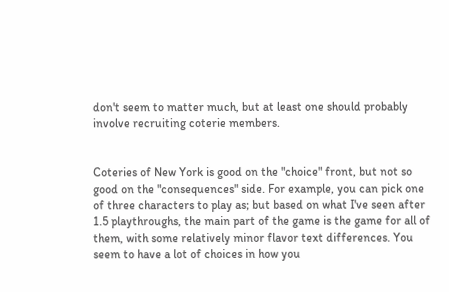don't seem to matter much, but at least one should probably involve recruiting coterie members.


Coteries of New York is good on the "choice" front, but not so good on the "consequences" side. For example, you can pick one of three characters to play as; but based on what I've seen after 1.5 playthroughs, the main part of the game is the game for all of them, with some relatively minor flavor text differences. You seem to have a lot of choices in how you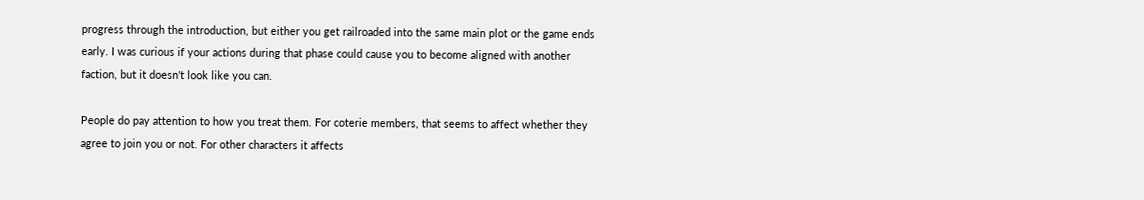progress through the introduction, but either you get railroaded into the same main plot or the game ends early. I was curious if your actions during that phase could cause you to become aligned with another faction, but it doesn't look like you can.

People do pay attention to how you treat them. For coterie members, that seems to affect whether they agree to join you or not. For other characters it affects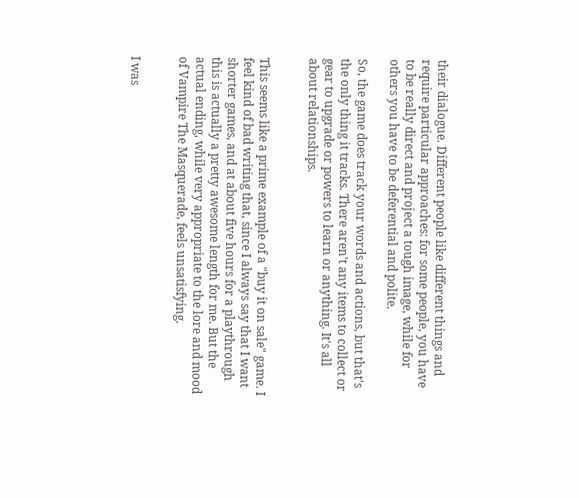their dialogue. Different people like different things and require particular approaches: for some people, you have to be really direct and project a tough image, while for others you have to be deferential and polite.

So, the game does track your words and actions, but that's the only thing it tracks. There aren't any items to collect or gear to upgrade or powers to learn or anything. It's all about relationships.


This seems like a prime example of a "buy it on sale" game. I feel kind of bad writing that, since I always say that I want shorter games, and at about five hours for a playthrough this is actually a pretty awesome length for me. But the actual ending, while very appropriate to the lore and mood of Vampire The Masquerade, feels unsatisfying.


I was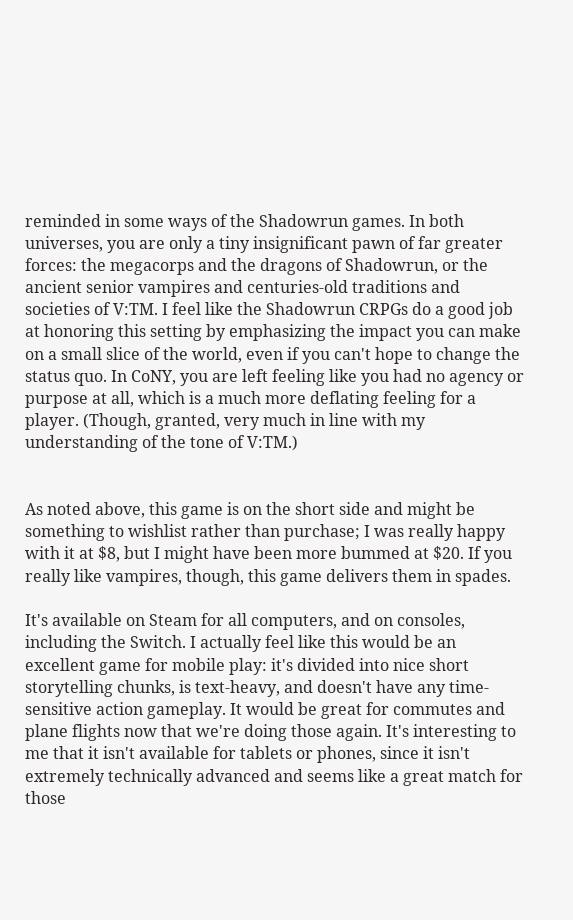reminded in some ways of the Shadowrun games. In both universes, you are only a tiny insignificant pawn of far greater forces: the megacorps and the dragons of Shadowrun, or the ancient senior vampires and centuries-old traditions and societies of V:TM. I feel like the Shadowrun CRPGs do a good job at honoring this setting by emphasizing the impact you can make on a small slice of the world, even if you can't hope to change the status quo. In CoNY, you are left feeling like you had no agency or purpose at all, which is a much more deflating feeling for a player. (Though, granted, very much in line with my understanding of the tone of V:TM.)


As noted above, this game is on the short side and might be something to wishlist rather than purchase; I was really happy with it at $8, but I might have been more bummed at $20. If you really like vampires, though, this game delivers them in spades.

It's available on Steam for all computers, and on consoles, including the Switch. I actually feel like this would be an excellent game for mobile play: it's divided into nice short storytelling chunks, is text-heavy, and doesn't have any time-sensitive action gameplay. It would be great for commutes and plane flights now that we're doing those again. It's interesting to me that it isn't available for tablets or phones, since it isn't extremely technically advanced and seems like a great match for those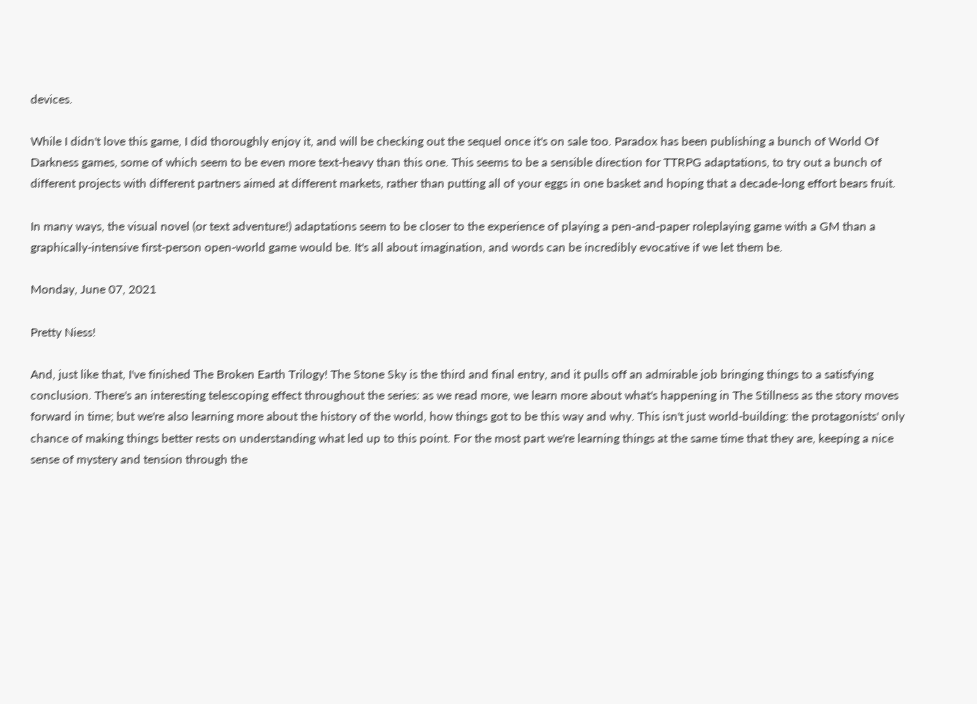devices.

While I didn't love this game, I did thoroughly enjoy it, and will be checking out the sequel once it's on sale too. Paradox has been publishing a bunch of World Of Darkness games, some of which seem to be even more text-heavy than this one. This seems to be a sensible direction for TTRPG adaptations, to try out a bunch of different projects with different partners aimed at different markets, rather than putting all of your eggs in one basket and hoping that a decade-long effort bears fruit.

In many ways, the visual novel (or text adventure!) adaptations seem to be closer to the experience of playing a pen-and-paper roleplaying game with a GM than a graphically-intensive first-person open-world game would be. It's all about imagination, and words can be incredibly evocative if we let them be.

Monday, June 07, 2021

Pretty Niess!

And, just like that, I've finished The Broken Earth Trilogy! The Stone Sky is the third and final entry, and it pulls off an admirable job bringing things to a satisfying conclusion. There's an interesting telescoping effect throughout the series: as we read more, we learn more about what's happening in The Stillness as the story moves forward in time; but we're also learning more about the history of the world, how things got to be this way and why. This isn't just world-building: the protagonists' only chance of making things better rests on understanding what led up to this point. For the most part we're learning things at the same time that they are, keeping a nice sense of mystery and tension through the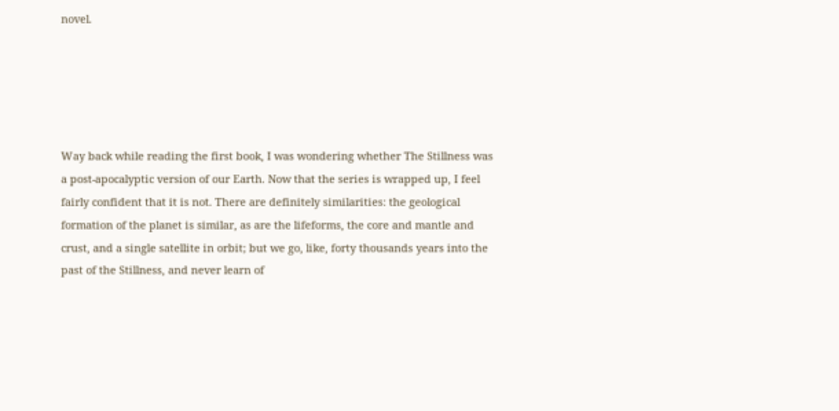novel.





Way back while reading the first book, I was wondering whether The Stillness was a post-apocalyptic version of our Earth. Now that the series is wrapped up, I feel fairly confident that it is not. There are definitely similarities: the geological formation of the planet is similar, as are the lifeforms, the core and mantle and crust, and a single satellite in orbit; but we go, like, forty thousands years into the past of the Stillness, and never learn of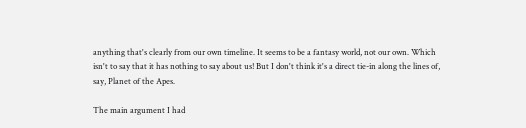anything that's clearly from our own timeline. It seems to be a fantasy world, not our own. Which isn't to say that it has nothing to say about us! But I don't think it's a direct tie-in along the lines of, say, Planet of the Apes.

The main argument I had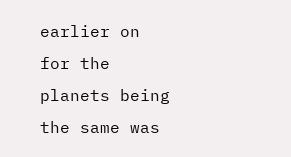earlier on for the planets being the same was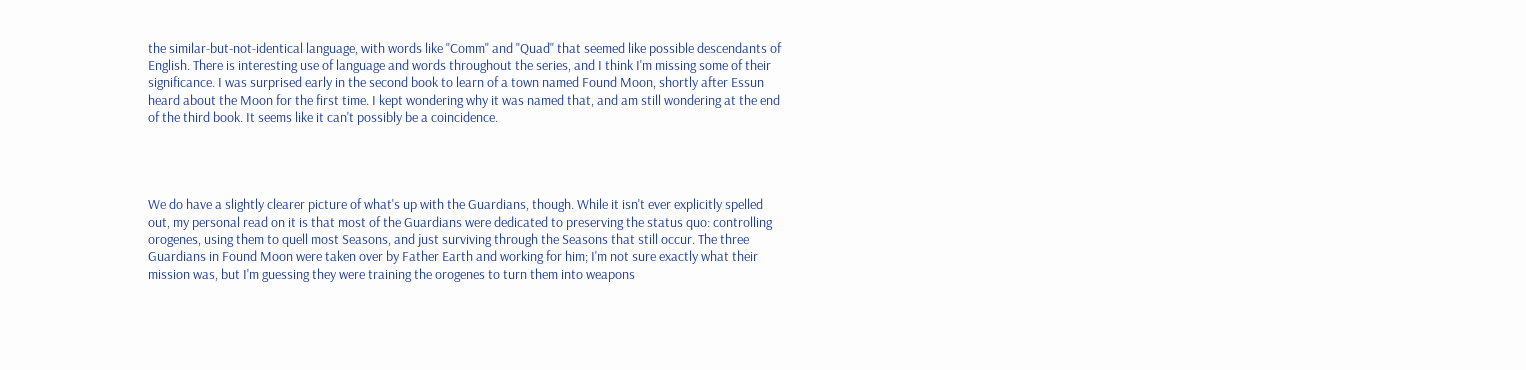the similar-but-not-identical language, with words like "Comm" and "Quad" that seemed like possible descendants of English. There is interesting use of language and words throughout the series, and I think I'm missing some of their significance. I was surprised early in the second book to learn of a town named Found Moon, shortly after Essun heard about the Moon for the first time. I kept wondering why it was named that, and am still wondering at the end of the third book. It seems like it can't possibly be a coincidence.




We do have a slightly clearer picture of what's up with the Guardians, though. While it isn't ever explicitly spelled out, my personal read on it is that most of the Guardians were dedicated to preserving the status quo: controlling orogenes, using them to quell most Seasons, and just surviving through the Seasons that still occur. The three Guardians in Found Moon were taken over by Father Earth and working for him; I'm not sure exactly what their mission was, but I'm guessing they were training the orogenes to turn them into weapons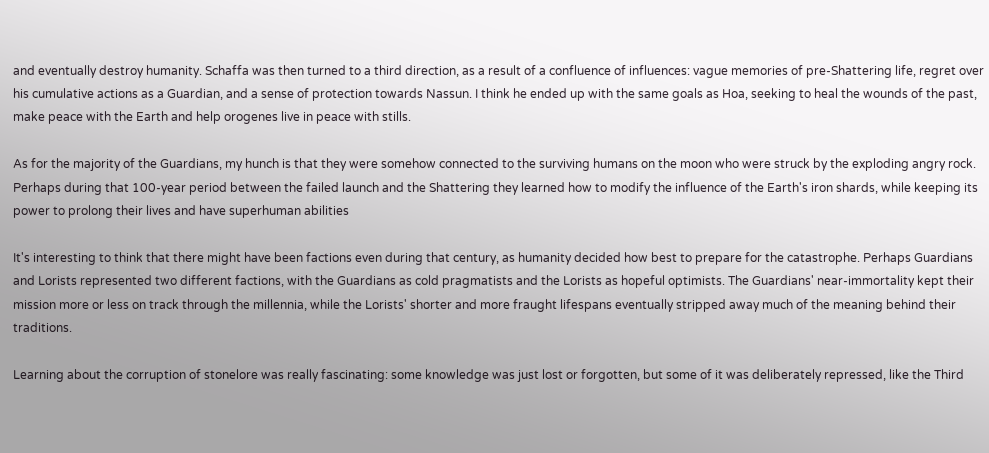and eventually destroy humanity. Schaffa was then turned to a third direction, as a result of a confluence of influences: vague memories of pre-Shattering life, regret over his cumulative actions as a Guardian, and a sense of protection towards Nassun. I think he ended up with the same goals as Hoa, seeking to heal the wounds of the past, make peace with the Earth and help orogenes live in peace with stills.

As for the majority of the Guardians, my hunch is that they were somehow connected to the surviving humans on the moon who were struck by the exploding angry rock. Perhaps during that 100-year period between the failed launch and the Shattering they learned how to modify the influence of the Earth's iron shards, while keeping its power to prolong their lives and have superhuman abilities

It's interesting to think that there might have been factions even during that century, as humanity decided how best to prepare for the catastrophe. Perhaps Guardians and Lorists represented two different factions, with the Guardians as cold pragmatists and the Lorists as hopeful optimists. The Guardians' near-immortality kept their mission more or less on track through the millennia, while the Lorists' shorter and more fraught lifespans eventually stripped away much of the meaning behind their traditions.

Learning about the corruption of stonelore was really fascinating: some knowledge was just lost or forgotten, but some of it was deliberately repressed, like the Third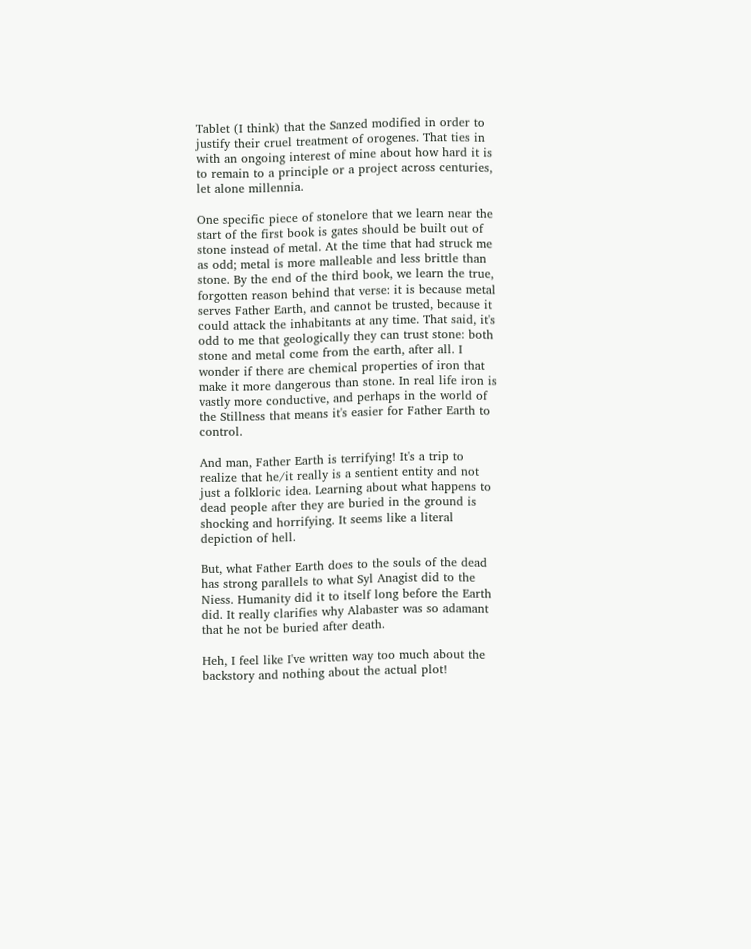Tablet (I think) that the Sanzed modified in order to justify their cruel treatment of orogenes. That ties in with an ongoing interest of mine about how hard it is to remain to a principle or a project across centuries, let alone millennia.

One specific piece of stonelore that we learn near the start of the first book is gates should be built out of stone instead of metal. At the time that had struck me as odd; metal is more malleable and less brittle than stone. By the end of the third book, we learn the true, forgotten reason behind that verse: it is because metal serves Father Earth, and cannot be trusted, because it could attack the inhabitants at any time. That said, it's odd to me that geologically they can trust stone: both stone and metal come from the earth, after all. I wonder if there are chemical properties of iron that make it more dangerous than stone. In real life iron is vastly more conductive, and perhaps in the world of the Stillness that means it's easier for Father Earth to control.

And man, Father Earth is terrifying! It's a trip to realize that he/it really is a sentient entity and not just a folkloric idea. Learning about what happens to dead people after they are buried in the ground is shocking and horrifying. It seems like a literal depiction of hell.

But, what Father Earth does to the souls of the dead has strong parallels to what Syl Anagist did to the Niess. Humanity did it to itself long before the Earth did. It really clarifies why Alabaster was so adamant that he not be buried after death.

Heh, I feel like I've written way too much about the backstory and nothing about the actual plot!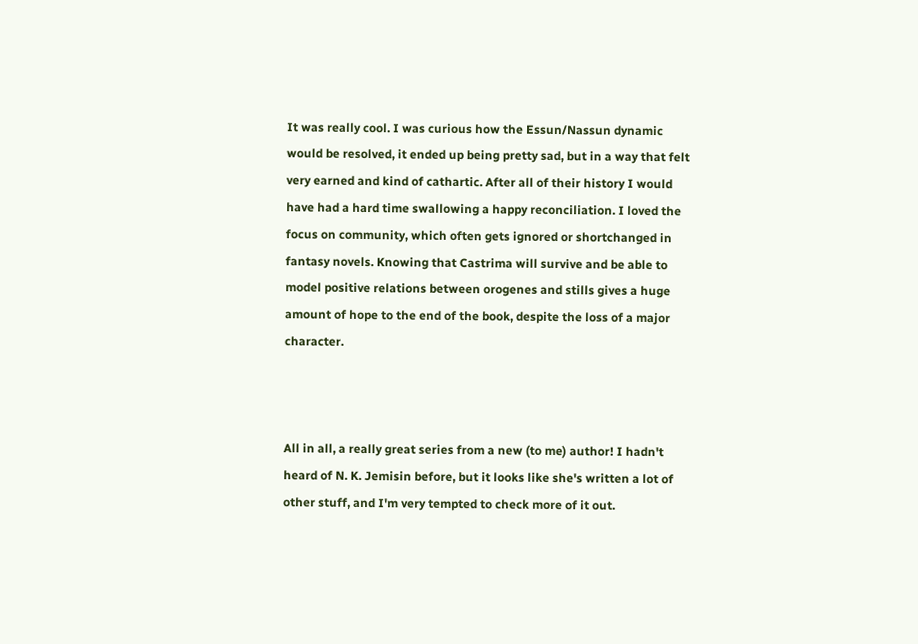It was really cool. I was curious how the Essun/Nassun dynamic would be resolved, it ended up being pretty sad, but in a way that felt very earned and kind of cathartic. After all of their history I would have had a hard time swallowing a happy reconciliation. I loved the focus on community, which often gets ignored or shortchanged in fantasy novels. Knowing that Castrima will survive and be able to model positive relations between orogenes and stills gives a huge amount of hope to the end of the book, despite the loss of a major character.



All in all, a really great series from a new (to me) author! I hadn't heard of N. K. Jemisin before, but it looks like she's written a lot of other stuff, and I'm very tempted to check more of it out.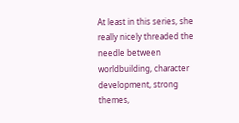At least in this series, she really nicely threaded the needle between worldbuilding, character development, strong themes,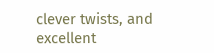clever twists, and excellent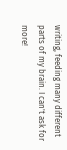writing, feeding many different parts of my brain. I can't ask for more!